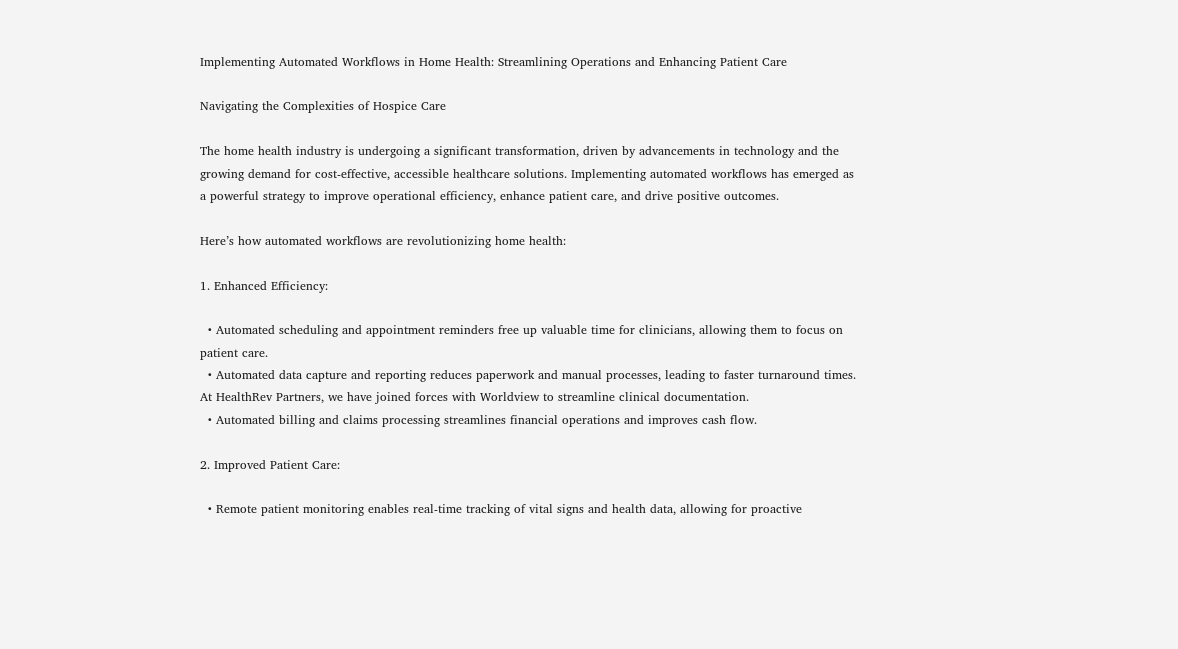Implementing Automated Workflows in Home Health: Streamlining Operations and Enhancing Patient Care

Navigating the Complexities of Hospice Care

The home health industry is undergoing a significant transformation, driven by advancements in technology and the growing demand for cost-effective, accessible healthcare solutions. Implementing automated workflows has emerged as a powerful strategy to improve operational efficiency, enhance patient care, and drive positive outcomes.

Here’s how automated workflows are revolutionizing home health:

1. Enhanced Efficiency:

  • Automated scheduling and appointment reminders free up valuable time for clinicians, allowing them to focus on patient care.
  • Automated data capture and reporting reduces paperwork and manual processes, leading to faster turnaround times. At HealthRev Partners, we have joined forces with Worldview to streamline clinical documentation.
  • Automated billing and claims processing streamlines financial operations and improves cash flow.

2. Improved Patient Care:

  • Remote patient monitoring enables real-time tracking of vital signs and health data, allowing for proactive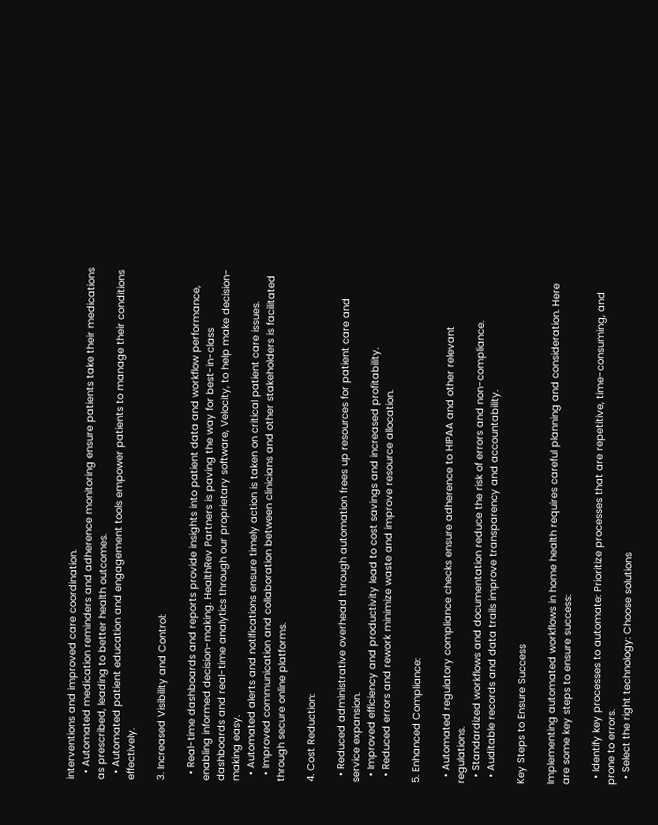interventions and improved care coordination.
  • Automated medication reminders and adherence monitoring ensure patients take their medications as prescribed, leading to better health outcomes.
  • Automated patient education and engagement tools empower patients to manage their conditions effectively.

3. Increased Visibility and Control:

  • Real-time dashboards and reports provide insights into patient data and workflow performance, enabling informed decision-making. HealthRev Partners is paving the way for best-in-class dashboards and real-time analytics through our proprietary software, Velocity, to help make decision-making easy.
  • Automated alerts and notifications ensure timely action is taken on critical patient care issues.
  • Improved communication and collaboration between clinicians and other stakeholders is facilitated through secure online platforms.

4. Cost Reduction:

  • Reduced administrative overhead through automation frees up resources for patient care and service expansion.
  • Improved efficiency and productivity lead to cost savings and increased profitability.
  • Reduced errors and rework minimize waste and improve resource allocation.

5. Enhanced Compliance:

  • Automated regulatory compliance checks ensure adherence to HIPAA and other relevant regulations.
  • Standardized workflows and documentation reduce the risk of errors and non-compliance.
  • Auditable records and data trails improve transparency and accountability.

Key Steps to Ensure Success

Implementing automated workflows in home health requires careful planning and consideration. Here are some key steps to ensure success:

  • Identify key processes to automate: Prioritize processes that are repetitive, time-consuming, and prone to errors.
  • Select the right technology: Choose solutions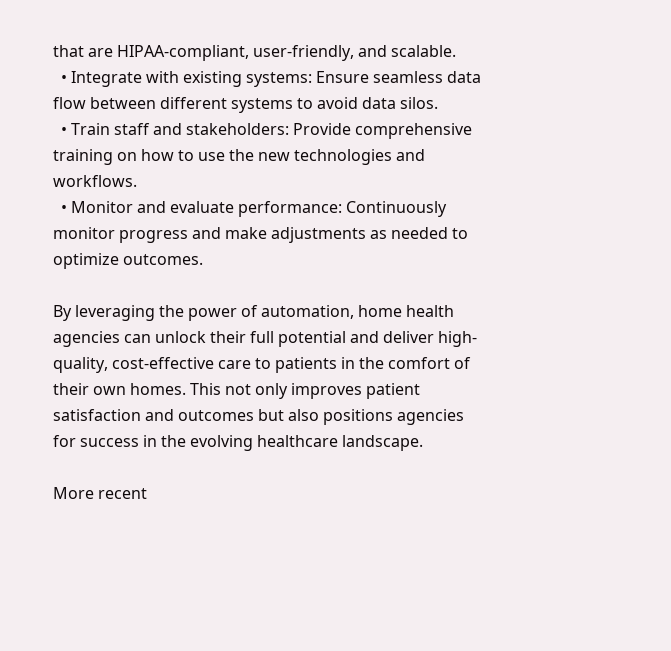that are HIPAA-compliant, user-friendly, and scalable.
  • Integrate with existing systems: Ensure seamless data flow between different systems to avoid data silos.
  • Train staff and stakeholders: Provide comprehensive training on how to use the new technologies and workflows.
  • Monitor and evaluate performance: Continuously monitor progress and make adjustments as needed to optimize outcomes.

By leveraging the power of automation, home health agencies can unlock their full potential and deliver high-quality, cost-effective care to patients in the comfort of their own homes. This not only improves patient satisfaction and outcomes but also positions agencies for success in the evolving healthcare landscape.

More recent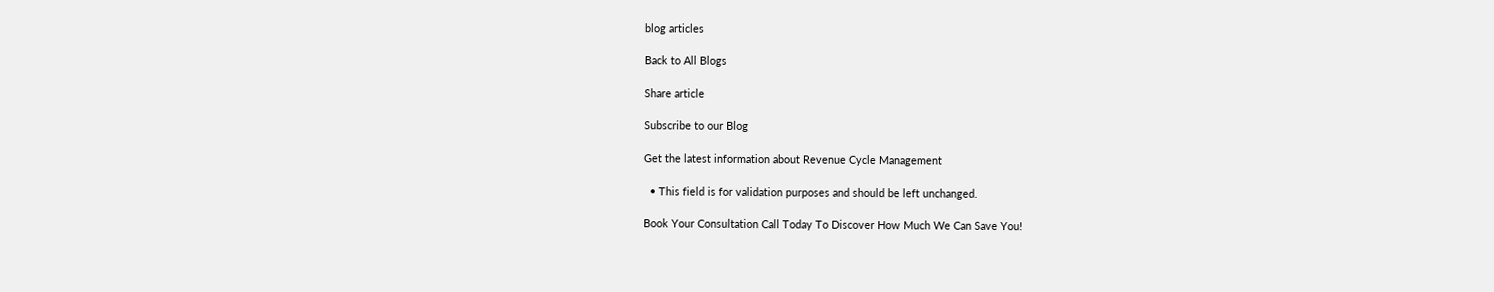blog articles

Back to All Blogs

Share article

Subscribe to our Blog

Get the latest information about Revenue Cycle Management

  • This field is for validation purposes and should be left unchanged.

Book Your Consultation Call Today To Discover How Much We Can Save You!